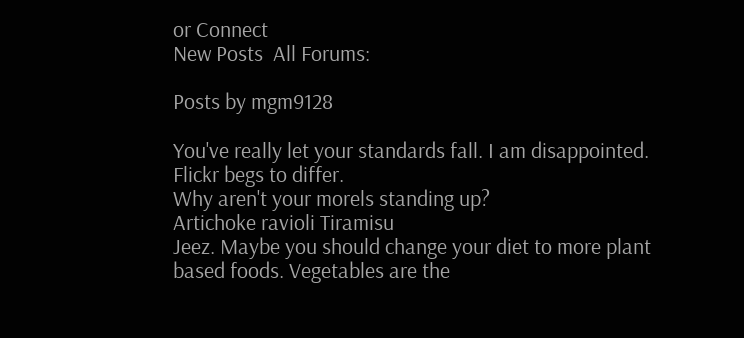or Connect
New Posts  All Forums:

Posts by mgm9128

You've really let your standards fall. I am disappointed.
Flickr begs to differ.
Why aren't your morels standing up?
Artichoke ravioli Tiramisu
Jeez. Maybe you should change your diet to more plant based foods. Vegetables are the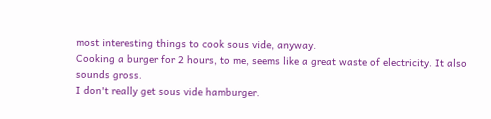most interesting things to cook sous vide, anyway.
Cooking a burger for 2 hours, to me, seems like a great waste of electricity. It also sounds gross.
I don't really get sous vide hamburger.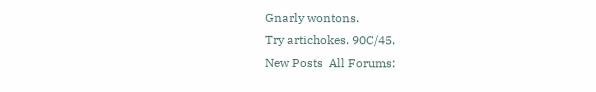Gnarly wontons.
Try artichokes. 90C/45.
New Posts  All Forums: